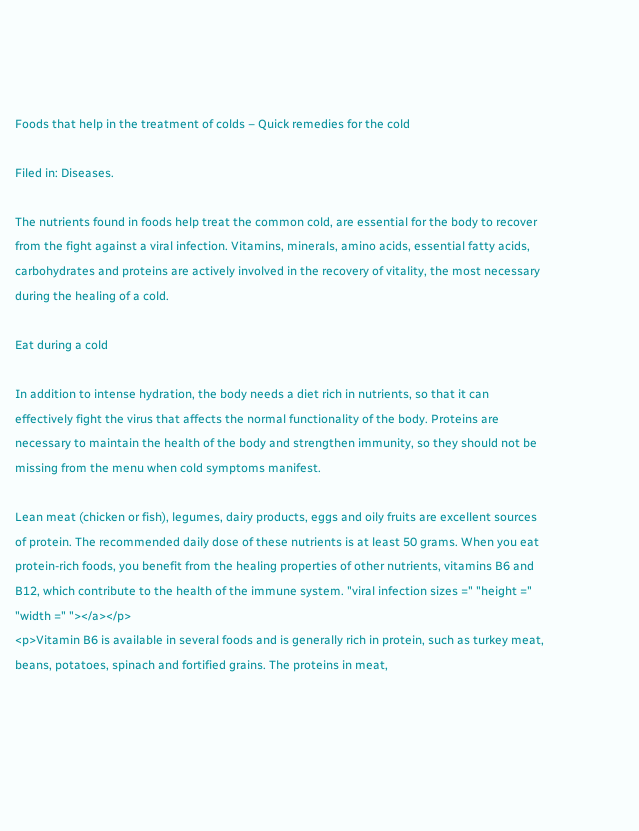Foods that help in the treatment of colds – Quick remedies for the cold

Filed in: Diseases.

The nutrients found in foods help treat the common cold, are essential for the body to recover from the fight against a viral infection. Vitamins, minerals, amino acids, essential fatty acids, carbohydrates and proteins are actively involved in the recovery of vitality, the most necessary during the healing of a cold.

Eat during a cold

In addition to intense hydration, the body needs a diet rich in nutrients, so that it can effectively fight the virus that affects the normal functionality of the body. Proteins are necessary to maintain the health of the body and strengthen immunity, so they should not be missing from the menu when cold symptoms manifest.

Lean meat (chicken or fish), legumes, dairy products, eggs and oily fruits are excellent sources of protein. The recommended daily dose of these nutrients is at least 50 grams. When you eat protein-rich foods, you benefit from the healing properties of other nutrients, vitamins B6 and B12, which contribute to the health of the immune system. "viral infection sizes =" "height =" "width =" "></a></p>
<p>Vitamin B6 is available in several foods and is generally rich in protein, such as turkey meat, beans, potatoes, spinach and fortified grains. The proteins in meat,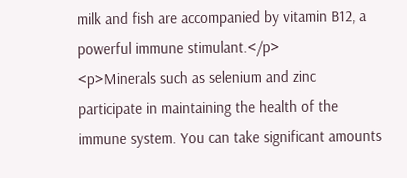milk and fish are accompanied by vitamin B12, a powerful immune stimulant.</p>
<p>Minerals such as selenium and zinc participate in maintaining the health of the immune system. You can take significant amounts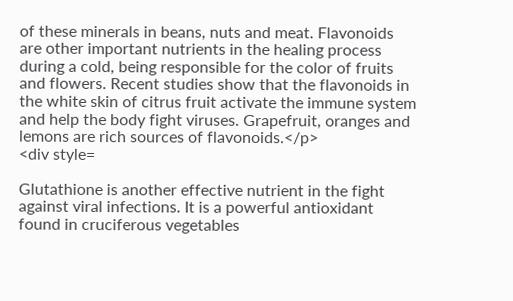of these minerals in beans, nuts and meat. Flavonoids are other important nutrients in the healing process during a cold, being responsible for the color of fruits and flowers. Recent studies show that the flavonoids in the white skin of citrus fruit activate the immune system and help the body fight viruses. Grapefruit, oranges and lemons are rich sources of flavonoids.</p>
<div style=

Glutathione is another effective nutrient in the fight against viral infections. It is a powerful antioxidant found in cruciferous vegetables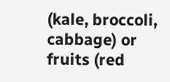(kale, broccoli, cabbage) or fruits (red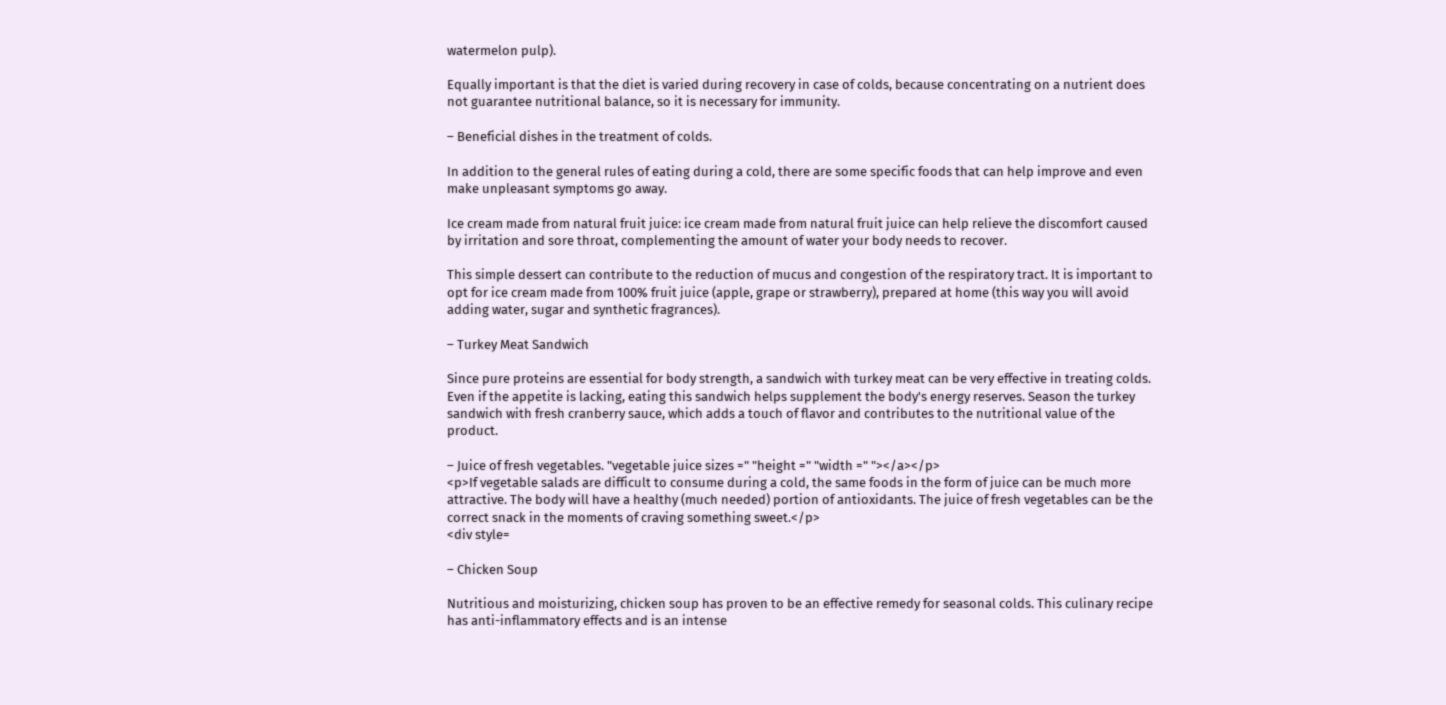watermelon pulp).

Equally important is that the diet is varied during recovery in case of colds, because concentrating on a nutrient does not guarantee nutritional balance, so it is necessary for immunity.

– Beneficial dishes in the treatment of colds.

In addition to the general rules of eating during a cold, there are some specific foods that can help improve and even make unpleasant symptoms go away.

Ice cream made from natural fruit juice: ice cream made from natural fruit juice can help relieve the discomfort caused by irritation and sore throat, complementing the amount of water your body needs to recover.

This simple dessert can contribute to the reduction of mucus and congestion of the respiratory tract. It is important to opt for ice cream made from 100% fruit juice (apple, grape or strawberry), prepared at home (this way you will avoid adding water, sugar and synthetic fragrances).

– Turkey Meat Sandwich

Since pure proteins are essential for body strength, a sandwich with turkey meat can be very effective in treating colds. Even if the appetite is lacking, eating this sandwich helps supplement the body's energy reserves. Season the turkey sandwich with fresh cranberry sauce, which adds a touch of flavor and contributes to the nutritional value of the product.

– Juice of fresh vegetables. "vegetable juice sizes =" "height =" "width =" "></a></p>
<p>If vegetable salads are difficult to consume during a cold, the same foods in the form of juice can be much more attractive. The body will have a healthy (much needed) portion of antioxidants. The juice of fresh vegetables can be the correct snack in the moments of craving something sweet.</p>
<div style=

– Chicken Soup

Nutritious and moisturizing, chicken soup has proven to be an effective remedy for seasonal colds. This culinary recipe has anti-inflammatory effects and is an intense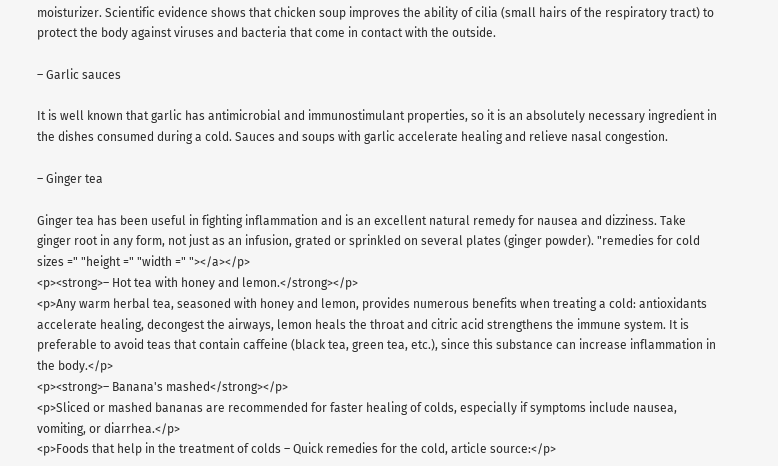moisturizer. Scientific evidence shows that chicken soup improves the ability of cilia (small hairs of the respiratory tract) to protect the body against viruses and bacteria that come in contact with the outside.

– Garlic sauces

It is well known that garlic has antimicrobial and immunostimulant properties, so it is an absolutely necessary ingredient in the dishes consumed during a cold. Sauces and soups with garlic accelerate healing and relieve nasal congestion.

– Ginger tea

Ginger tea has been useful in fighting inflammation and is an excellent natural remedy for nausea and dizziness. Take ginger root in any form, not just as an infusion, grated or sprinkled on several plates (ginger powder). "remedies for cold sizes =" "height =" "width =" "></a></p>
<p><strong>– Hot tea with honey and lemon.</strong></p>
<p>Any warm herbal tea, seasoned with honey and lemon, provides numerous benefits when treating a cold: antioxidants accelerate healing, decongest the airways, lemon heals the throat and citric acid strengthens the immune system. It is preferable to avoid teas that contain caffeine (black tea, green tea, etc.), since this substance can increase inflammation in the body.</p>
<p><strong>– Banana's mashed</strong></p>
<p>Sliced or mashed bananas are recommended for faster healing of colds, especially if symptoms include nausea, vomiting, or diarrhea.</p>
<p>Foods that help in the treatment of colds – Quick remedies for the cold, article source:</p>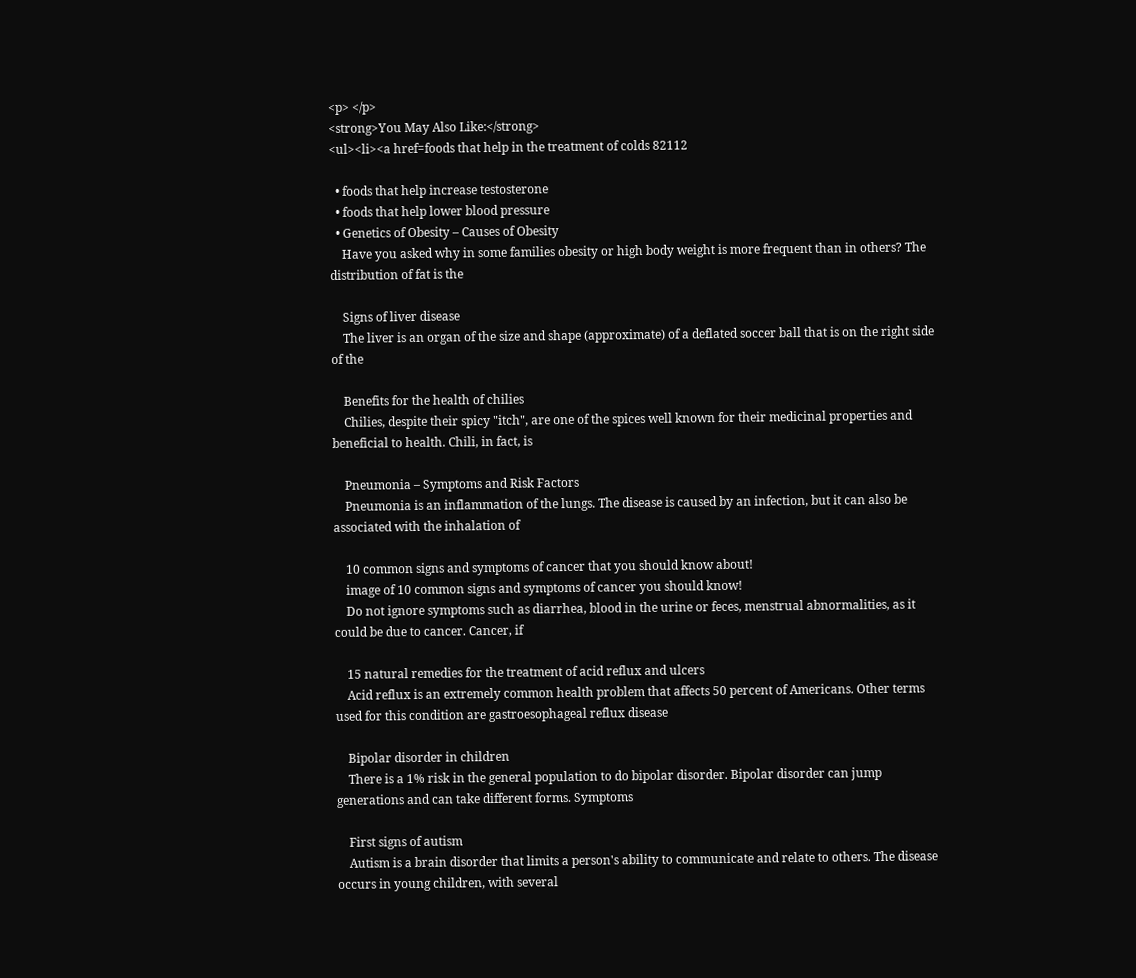<p> </p>
<strong>You May Also Like:</strong>
<ul><li><a href=foods that help in the treatment of colds 82112

  • foods that help increase testosterone
  • foods that help lower blood pressure
  • Genetics of Obesity – Causes of Obesity
    Have you asked why in some families obesity or high body weight is more frequent than in others? The distribution of fat is the

    Signs of liver disease
    The liver is an organ of the size and shape (approximate) of a deflated soccer ball that is on the right side of the

    Benefits for the health of chilies
    Chilies, despite their spicy "itch", are one of the spices well known for their medicinal properties and beneficial to health. Chili, in fact, is

    Pneumonia – Symptoms and Risk Factors
    Pneumonia is an inflammation of the lungs. The disease is caused by an infection, but it can also be associated with the inhalation of

    10 common signs and symptoms of cancer that you should know about!
    image of 10 common signs and symptoms of cancer you should know!
    Do not ignore symptoms such as diarrhea, blood in the urine or feces, menstrual abnormalities, as it could be due to cancer. Cancer, if

    15 natural remedies for the treatment of acid reflux and ulcers
    Acid reflux is an extremely common health problem that affects 50 percent of Americans. Other terms used for this condition are gastroesophageal reflux disease

    Bipolar disorder in children
    There is a 1% risk in the general population to do bipolar disorder. Bipolar disorder can jump generations and can take different forms. Symptoms

    First signs of autism
    Autism is a brain disorder that limits a person's ability to communicate and relate to others. The disease occurs in young children, with several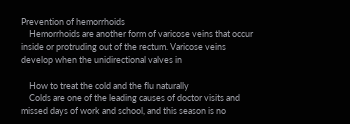Prevention of hemorrhoids
    Hemorrhoids are another form of varicose veins that occur inside or protruding out of the rectum. Varicose veins develop when the unidirectional valves in

    How to treat the cold and the flu naturally
    Colds are one of the leading causes of doctor visits and missed days of work and school, and this season is no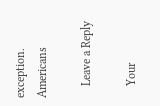exception. Americans

    Leave a Reply

    Your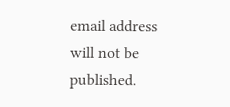email address will not be published.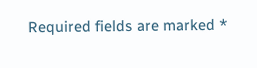Required fields are marked *